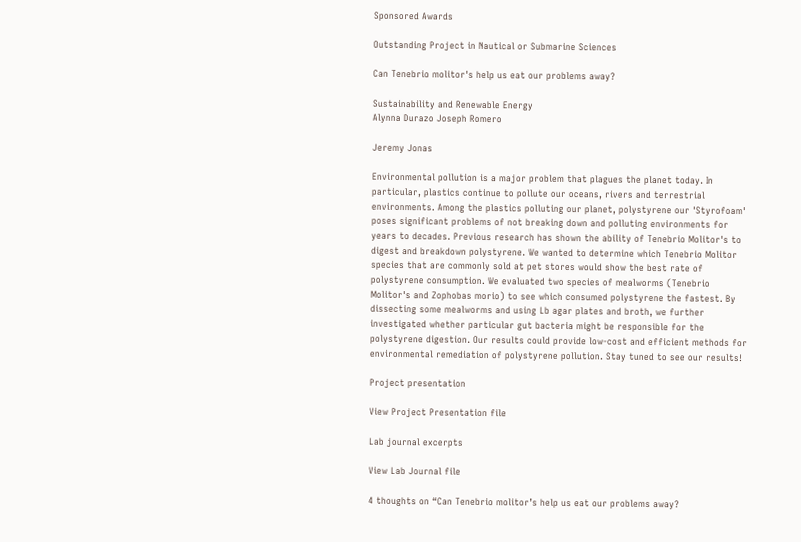Sponsored Awards

Outstanding Project in Nautical or Submarine Sciences

Can Tenebrio molitor's help us eat our problems away?

Sustainability and Renewable Energy
Alynna Durazo Joseph Romero

Jeremy Jonas

Environmental pollution is a major problem that plagues the planet today. In particular, plastics continue to pollute our oceans, rivers and terrestrial environments. Among the plastics polluting our planet, polystyrene our 'Styrofoam' poses significant problems of not breaking down and polluting environments for years to decades. Previous research has shown the ability of Tenebrio Molitor's to digest and breakdown polystyrene. We wanted to determine which Tenebrio Molitor species that are commonly sold at pet stores would show the best rate of polystyrene consumption. We evaluated two species of mealworms (Tenebrio Molitor's and Zophobas morio) to see which consumed polystyrene the fastest. By dissecting some mealworms and using Lb agar plates and broth, we further investigated whether particular gut bacteria might be responsible for the polystyrene digestion. Our results could provide low-cost and efficient methods for environmental remediation of polystyrene pollution. Stay tuned to see our results!

Project presentation

View Project Presentation file

Lab journal excerpts

View Lab Journal file

4 thoughts on “Can Tenebrio molitor’s help us eat our problems away?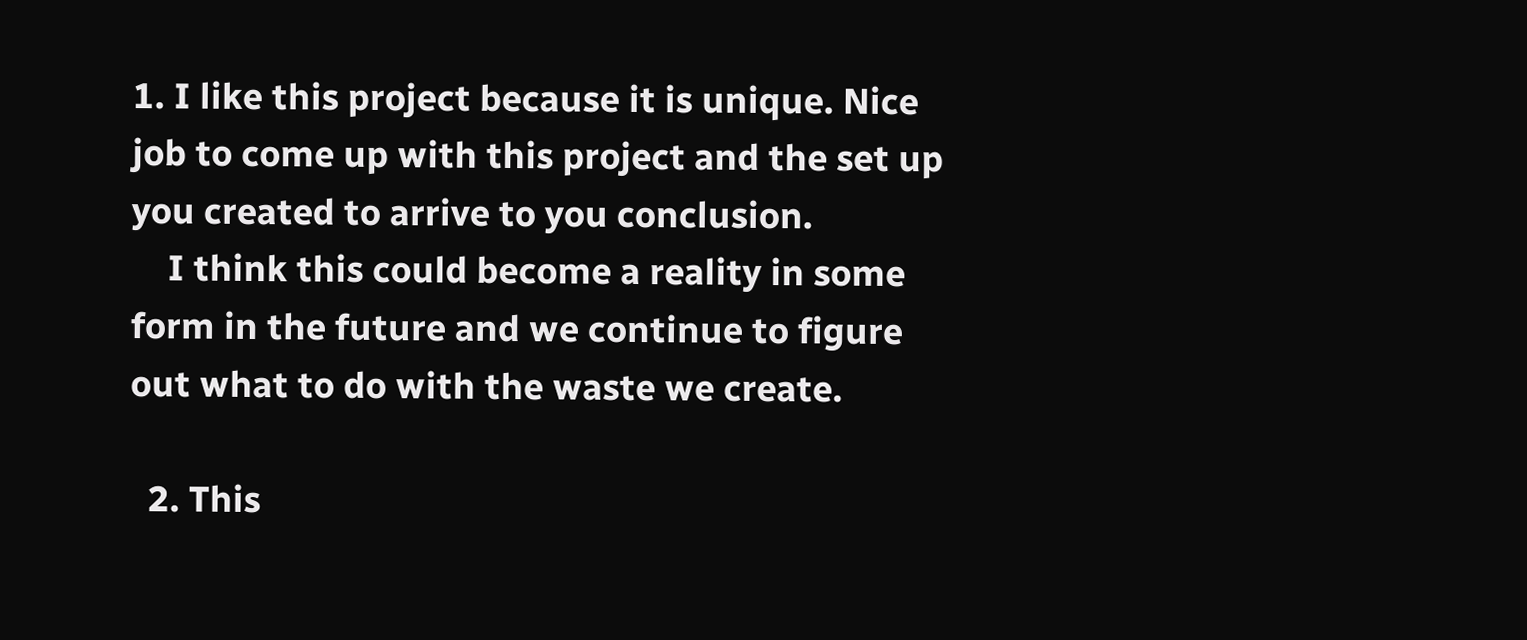1. I like this project because it is unique. Nice job to come up with this project and the set up you created to arrive to you conclusion.
    I think this could become a reality in some form in the future and we continue to figure out what to do with the waste we create.

  2. This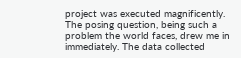project was executed magnificently. The posing question, being such a problem the world faces, drew me in immediately. The data collected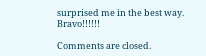surprised me in the best way. Bravo!!!!!!

Comments are closed.